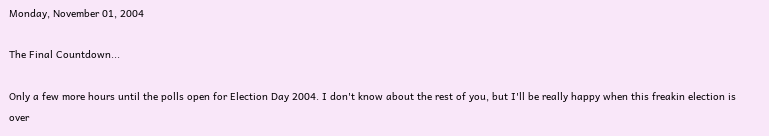Monday, November 01, 2004

The Final Countdown...

Only a few more hours until the polls open for Election Day 2004. I don't know about the rest of you, but I'll be really happy when this freakin election is over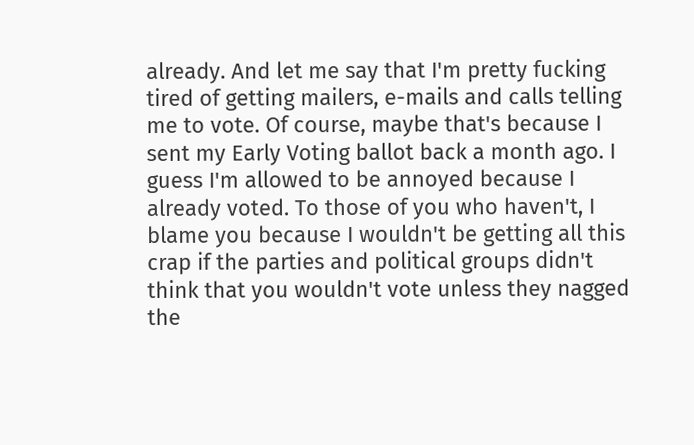already. And let me say that I'm pretty fucking tired of getting mailers, e-mails and calls telling me to vote. Of course, maybe that's because I sent my Early Voting ballot back a month ago. I guess I'm allowed to be annoyed because I already voted. To those of you who haven't, I blame you because I wouldn't be getting all this crap if the parties and political groups didn't think that you wouldn't vote unless they nagged the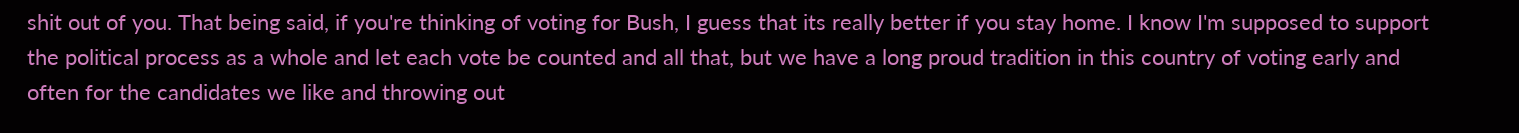shit out of you. That being said, if you're thinking of voting for Bush, I guess that its really better if you stay home. I know I'm supposed to support the political process as a whole and let each vote be counted and all that, but we have a long proud tradition in this country of voting early and often for the candidates we like and throwing out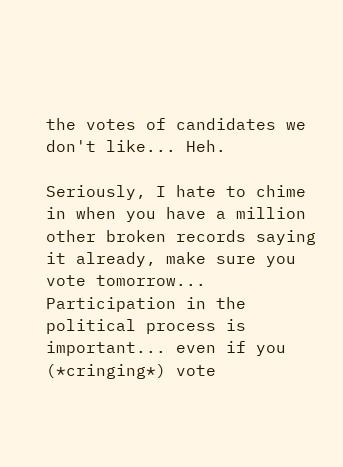the votes of candidates we don't like... Heh.

Seriously, I hate to chime in when you have a million other broken records saying it already, make sure you vote tomorrow... Participation in the political process is important... even if you (*cringing*) vote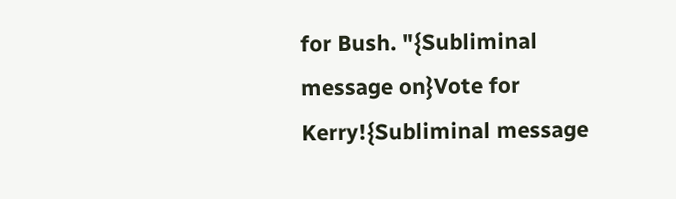for Bush. "{Subliminal message on}Vote for Kerry!{Subliminal message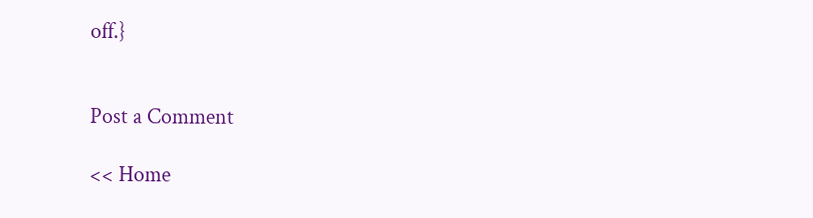off.}


Post a Comment

<< Home